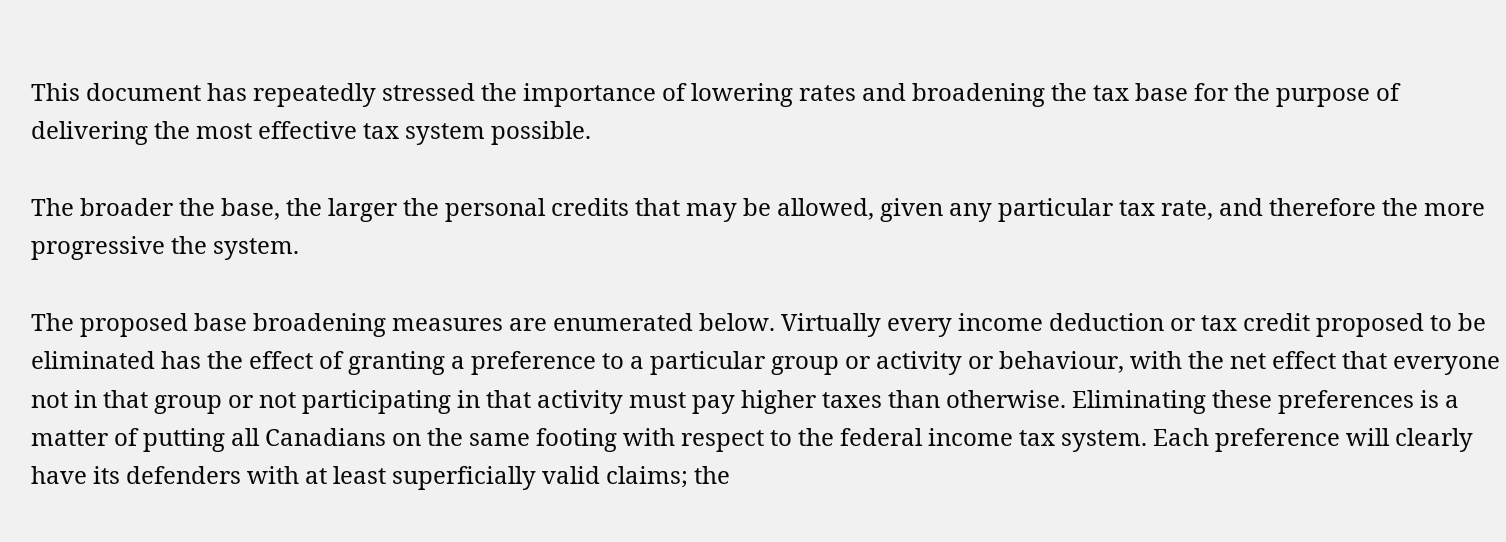This document has repeatedly stressed the importance of lowering rates and broadening the tax base for the purpose of delivering the most effective tax system possible.

The broader the base, the larger the personal credits that may be allowed, given any particular tax rate, and therefore the more progressive the system.

The proposed base broadening measures are enumerated below. Virtually every income deduction or tax credit proposed to be eliminated has the effect of granting a preference to a particular group or activity or behaviour, with the net effect that everyone not in that group or not participating in that activity must pay higher taxes than otherwise. Eliminating these preferences is a matter of putting all Canadians on the same footing with respect to the federal income tax system. Each preference will clearly have its defenders with at least superficially valid claims; the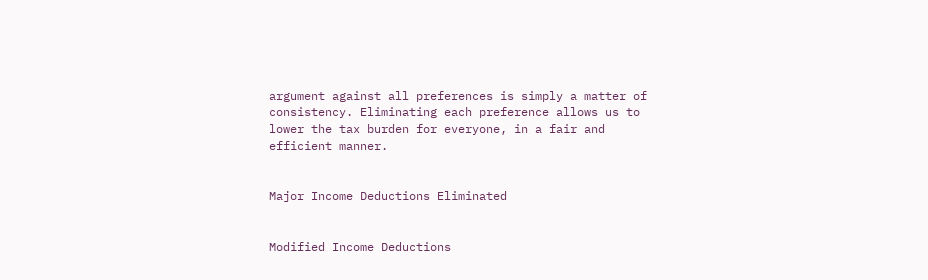argument against all preferences is simply a matter of consistency. Eliminating each preference allows us to lower the tax burden for everyone, in a fair and efficient manner.


Major Income Deductions Eliminated


Modified Income Deductions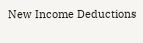New Income Deductions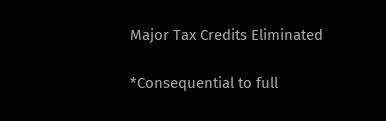Major Tax Credits Eliminated

*Consequential to full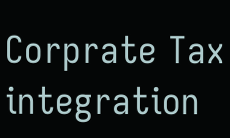Corprate Tax integration